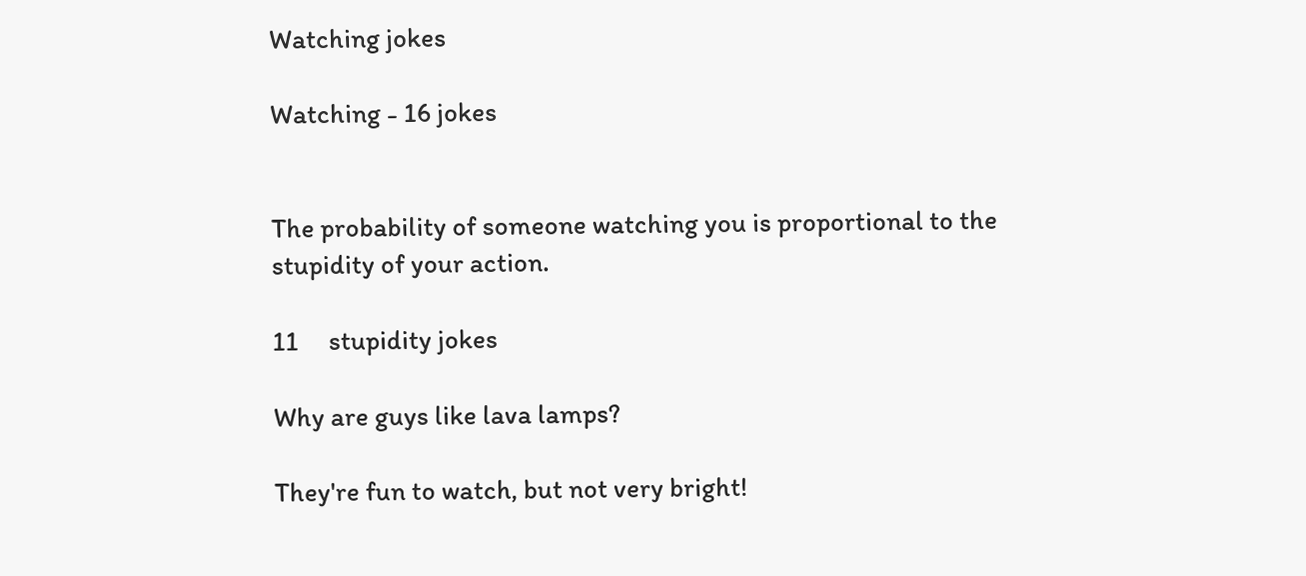Watching jokes

Watching - 16 jokes


The probability of someone watching you is proportional to the stupidity of your action.

11     stupidity jokes

Why are guys like lava lamps?

They're fun to watch, but not very bright!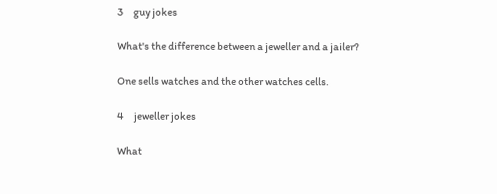3     guy jokes

What's the difference between a jeweller and a jailer?

One sells watches and the other watches cells.

4     jeweller jokes

What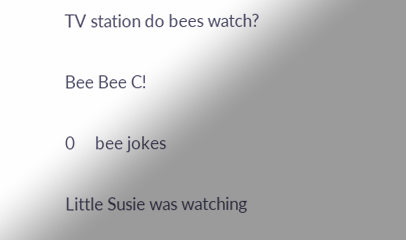TV station do bees watch?

Bee Bee C!

0     bee jokes

Little Susie was watching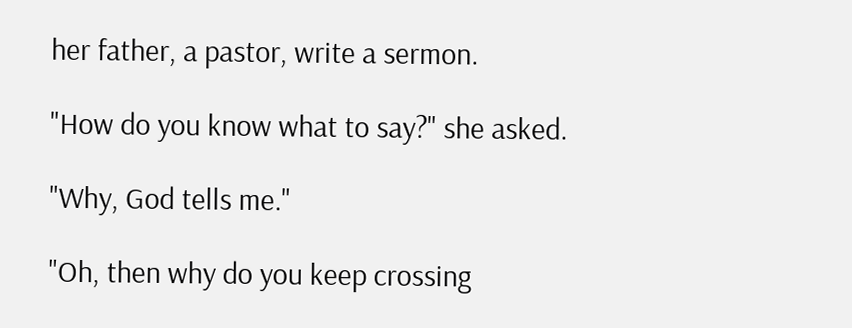her father, a pastor, write a sermon.

"How do you know what to say?" she asked.

"Why, God tells me."

"Oh, then why do you keep crossing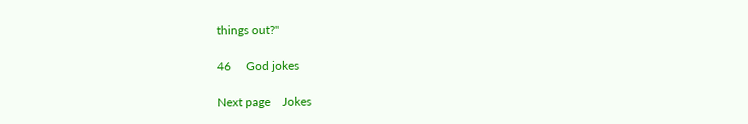things out?"

46     God jokes

Next page    Jokes